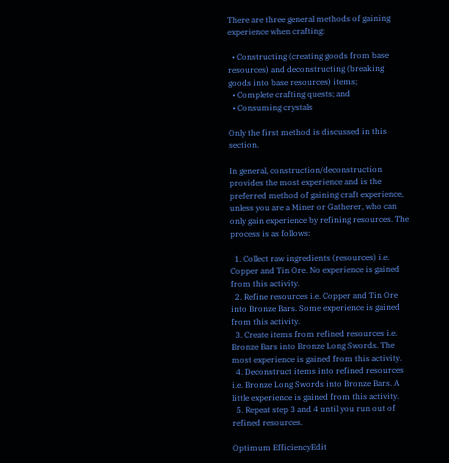There are three general methods of gaining experience when crafting:

  • Constructing (creating goods from base resources) and deconstructing (breaking goods into base resources) items;
  • Complete crafting quests; and
  • Consuming crystals

Only the first method is discussed in this section.

In general, construction/deconstruction provides the most experience and is the preferred method of gaining craft experience, unless you are a Miner or Gatherer, who can only gain experience by refining resources. The process is as follows:

  1. Collect raw ingredients (resources) i.e. Copper and Tin Ore. No experience is gained from this activity.
  2. Refine resources i.e. Copper and Tin Ore into Bronze Bars. Some experience is gained from this activity.
  3. Create items from refined resources i.e. Bronze Bars into Bronze Long Swords. The most experience is gained from this activity.
  4. Deconstruct items into refined resources i.e. Bronze Long Swords into Bronze Bars. A little experience is gained from this activity.
  5. Repeat step 3 and 4 until you run out of refined resources.

Optimum EfficiencyEdit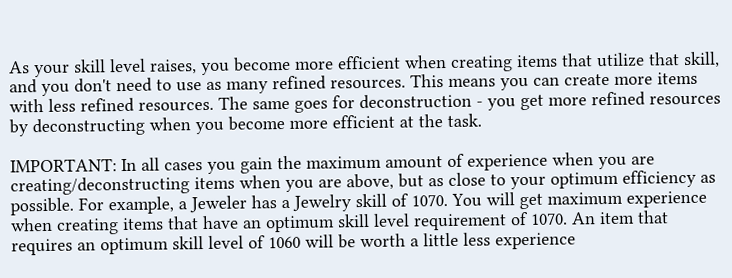As your skill level raises, you become more efficient when creating items that utilize that skill, and you don't need to use as many refined resources. This means you can create more items with less refined resources. The same goes for deconstruction - you get more refined resources by deconstructing when you become more efficient at the task.

IMPORTANT: In all cases you gain the maximum amount of experience when you are creating/deconstructing items when you are above, but as close to your optimum efficiency as possible. For example, a Jeweler has a Jewelry skill of 1070. You will get maximum experience when creating items that have an optimum skill level requirement of 1070. An item that requires an optimum skill level of 1060 will be worth a little less experience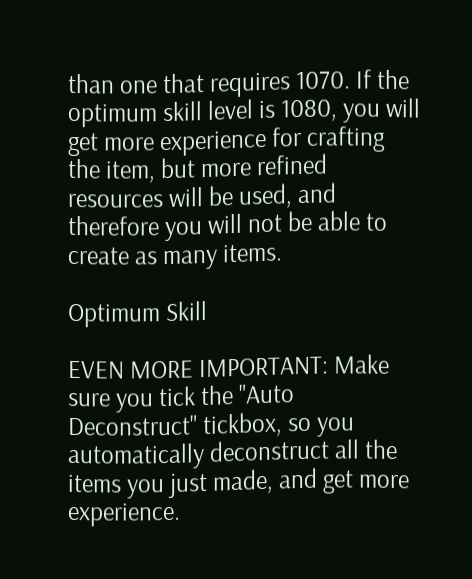than one that requires 1070. If the optimum skill level is 1080, you will get more experience for crafting the item, but more refined resources will be used, and therefore you will not be able to create as many items.

Optimum Skill

EVEN MORE IMPORTANT: Make sure you tick the "Auto Deconstruct" tickbox, so you automatically deconstruct all the items you just made, and get more experience.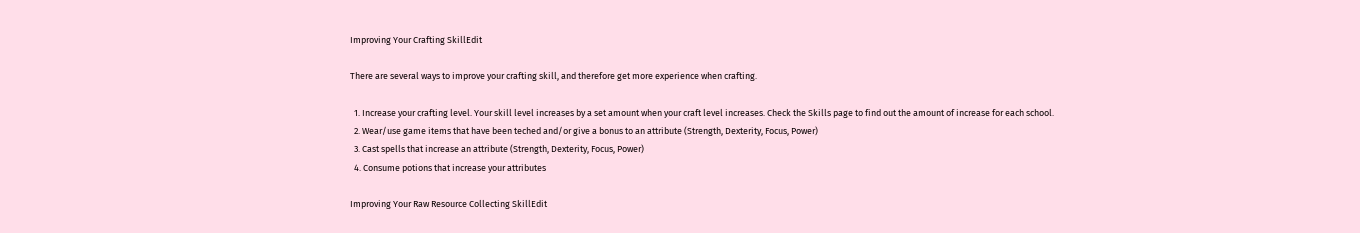Improving Your Crafting SkillEdit

There are several ways to improve your crafting skill, and therefore get more experience when crafting.

  1. Increase your crafting level. Your skill level increases by a set amount when your craft level increases. Check the Skills page to find out the amount of increase for each school.
  2. Wear/use game items that have been teched and/or give a bonus to an attribute (Strength, Dexterity, Focus, Power)
  3. Cast spells that increase an attribute (Strength, Dexterity, Focus, Power)
  4. Consume potions that increase your attributes

Improving Your Raw Resource Collecting SkillEdit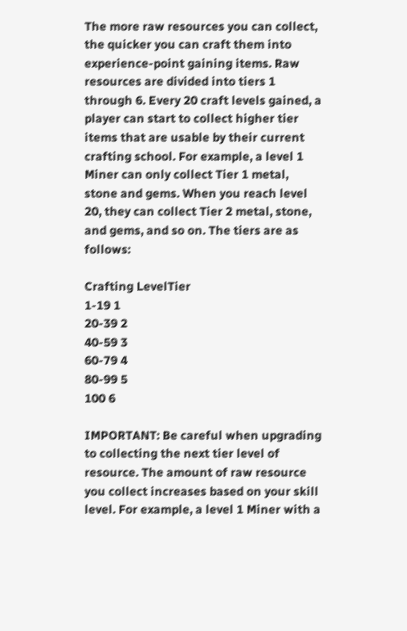The more raw resources you can collect, the quicker you can craft them into experience-point gaining items. Raw resources are divided into tiers 1 through 6. Every 20 craft levels gained, a player can start to collect higher tier items that are usable by their current crafting school. For example, a level 1 Miner can only collect Tier 1 metal, stone and gems. When you reach level 20, they can collect Tier 2 metal, stone, and gems, and so on. The tiers are as follows:

Crafting LevelTier
1-19 1
20-39 2
40-59 3
60-79 4
80-99 5
100 6

IMPORTANT: Be careful when upgrading to collecting the next tier level of resource. The amount of raw resource you collect increases based on your skill level. For example, a level 1 Miner with a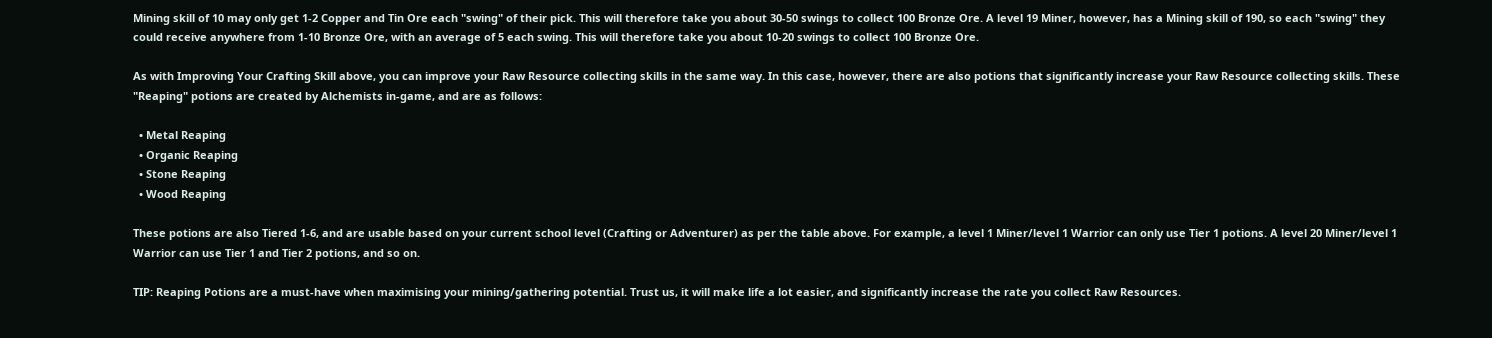Mining skill of 10 may only get 1-2 Copper and Tin Ore each "swing" of their pick. This will therefore take you about 30-50 swings to collect 100 Bronze Ore. A level 19 Miner, however, has a Mining skill of 190, so each "swing" they could receive anywhere from 1-10 Bronze Ore, with an average of 5 each swing. This will therefore take you about 10-20 swings to collect 100 Bronze Ore.

As with Improving Your Crafting Skill above, you can improve your Raw Resource collecting skills in the same way. In this case, however, there are also potions that significantly increase your Raw Resource collecting skills. These "Reaping" potions are created by Alchemists in-game, and are as follows:

  • Metal Reaping
  • Organic Reaping
  • Stone Reaping
  • Wood Reaping

These potions are also Tiered 1-6, and are usable based on your current school level (Crafting or Adventurer) as per the table above. For example, a level 1 Miner/level 1 Warrior can only use Tier 1 potions. A level 20 Miner/level 1 Warrior can use Tier 1 and Tier 2 potions, and so on.

TIP: Reaping Potions are a must-have when maximising your mining/gathering potential. Trust us, it will make life a lot easier, and significantly increase the rate you collect Raw Resources.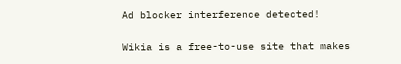Ad blocker interference detected!

Wikia is a free-to-use site that makes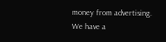money from advertising. We have a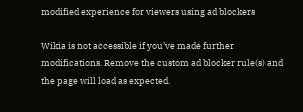modified experience for viewers using ad blockers

Wikia is not accessible if you’ve made further modifications. Remove the custom ad blocker rule(s) and the page will load as expected.